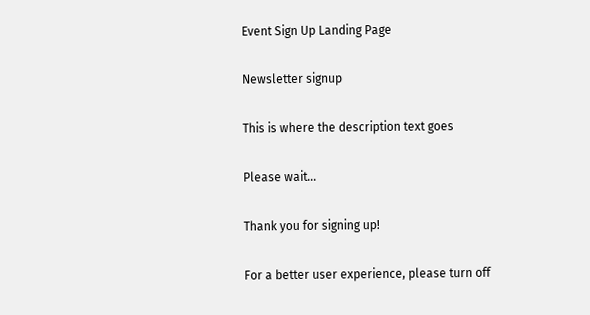Event Sign Up Landing Page

Newsletter signup

This is where the description text goes

Please wait...

Thank you for signing up!

For a better user experience, please turn off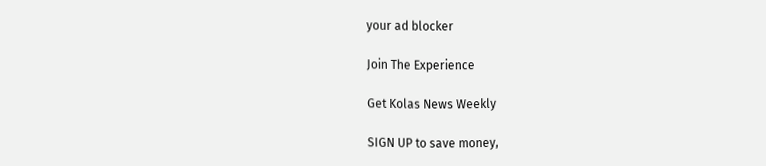your ad blocker

Join The Experience

Get Kolas News Weekly

SIGN UP to save money,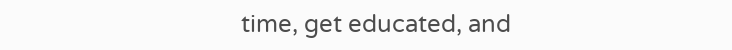time, get educated, and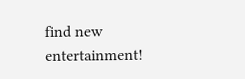find new entertainment!